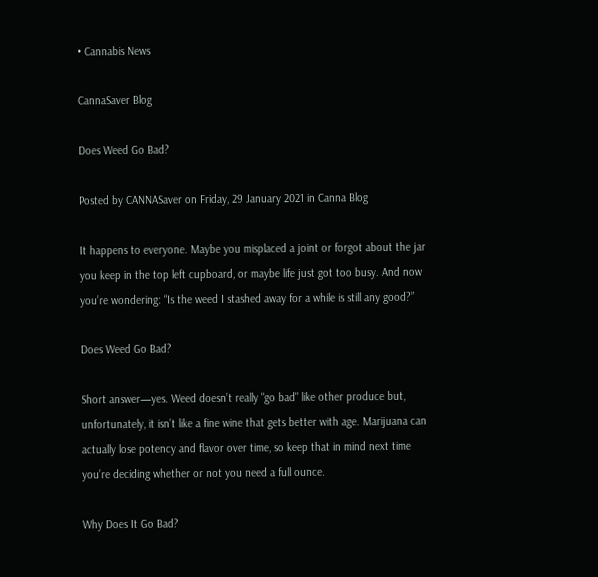• Cannabis News

CannaSaver Blog

Does Weed Go Bad?

Posted by CANNASaver on Friday, 29 January 2021 in Canna Blog

It happens to everyone. Maybe you misplaced a joint or forgot about the jar you keep in the top left cupboard, or maybe life just got too busy. And now you’re wondering: “Is the weed I stashed away for a while is still any good?”

Does Weed Go Bad?

Short answer—yes. Weed doesn’t really "go bad" like other produce but, unfortunately, it isn’t like a fine wine that gets better with age. Marijuana can actually lose potency and flavor over time, so keep that in mind next time you’re deciding whether or not you need a full ounce.

Why Does It Go Bad?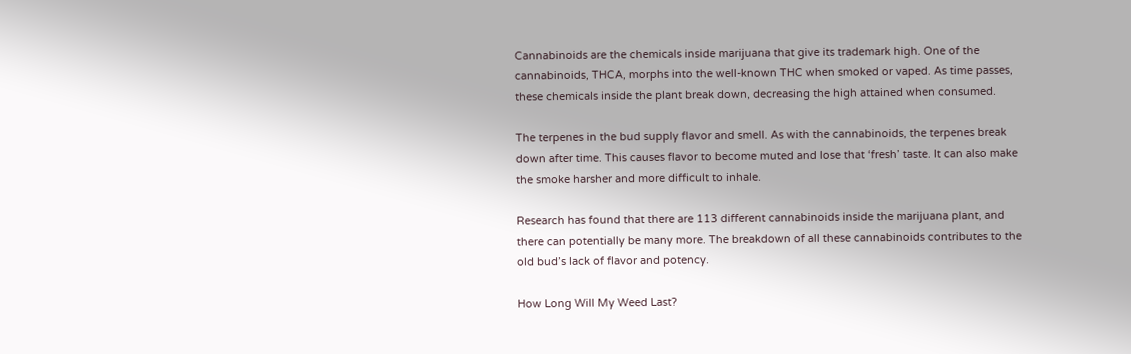Cannabinoids are the chemicals inside marijuana that give its trademark high. One of the cannabinoids, THCA, morphs into the well-known THC when smoked or vaped. As time passes, these chemicals inside the plant break down, decreasing the high attained when consumed.

The terpenes in the bud supply flavor and smell. As with the cannabinoids, the terpenes break down after time. This causes flavor to become muted and lose that ‘fresh’ taste. It can also make the smoke harsher and more difficult to inhale.

Research has found that there are 113 different cannabinoids inside the marijuana plant, and there can potentially be many more. The breakdown of all these cannabinoids contributes to the old bud’s lack of flavor and potency.

How Long Will My Weed Last?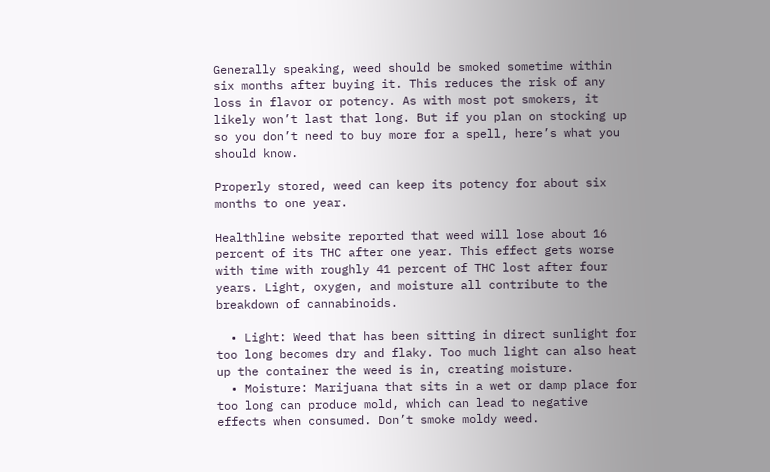Generally speaking, weed should be smoked sometime within six months after buying it. This reduces the risk of any loss in flavor or potency. As with most pot smokers, it likely won’t last that long. But if you plan on stocking up so you don’t need to buy more for a spell, here’s what you should know.

Properly stored, weed can keep its potency for about six months to one year.

Healthline website reported that weed will lose about 16 percent of its THC after one year. This effect gets worse with time with roughly 41 percent of THC lost after four years. Light, oxygen, and moisture all contribute to the breakdown of cannabinoids.

  • Light: Weed that has been sitting in direct sunlight for too long becomes dry and flaky. Too much light can also heat up the container the weed is in, creating moisture.
  • Moisture: Marijuana that sits in a wet or damp place for too long can produce mold, which can lead to negative effects when consumed. Don’t smoke moldy weed.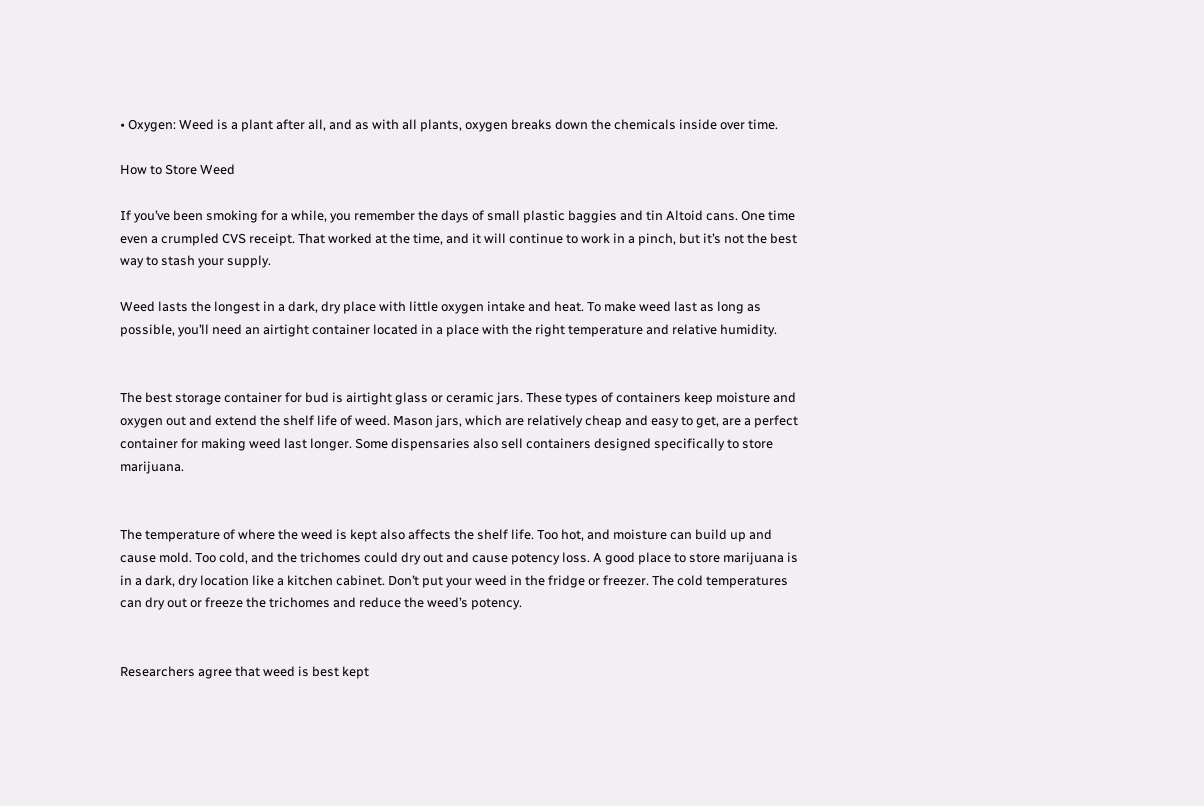• Oxygen: Weed is a plant after all, and as with all plants, oxygen breaks down the chemicals inside over time.

How to Store Weed

If you’ve been smoking for a while, you remember the days of small plastic baggies and tin Altoid cans. One time even a crumpled CVS receipt. That worked at the time, and it will continue to work in a pinch, but it’s not the best way to stash your supply.

Weed lasts the longest in a dark, dry place with little oxygen intake and heat. To make weed last as long as possible, you’ll need an airtight container located in a place with the right temperature and relative humidity.


The best storage container for bud is airtight glass or ceramic jars. These types of containers keep moisture and oxygen out and extend the shelf life of weed. Mason jars, which are relatively cheap and easy to get, are a perfect container for making weed last longer. Some dispensaries also sell containers designed specifically to store marijuana.


The temperature of where the weed is kept also affects the shelf life. Too hot, and moisture can build up and cause mold. Too cold, and the trichomes could dry out and cause potency loss. A good place to store marijuana is in a dark, dry location like a kitchen cabinet. Don’t put your weed in the fridge or freezer. The cold temperatures can dry out or freeze the trichomes and reduce the weed’s potency.


Researchers agree that weed is best kept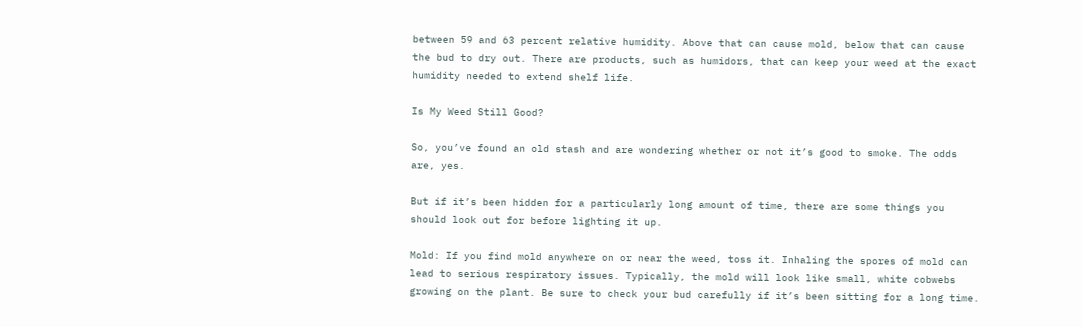between 59 and 63 percent relative humidity. Above that can cause mold, below that can cause the bud to dry out. There are products, such as humidors, that can keep your weed at the exact humidity needed to extend shelf life.

Is My Weed Still Good?

So, you’ve found an old stash and are wondering whether or not it’s good to smoke. The odds are, yes.

But if it’s been hidden for a particularly long amount of time, there are some things you should look out for before lighting it up.

Mold: If you find mold anywhere on or near the weed, toss it. Inhaling the spores of mold can lead to serious respiratory issues. Typically, the mold will look like small, white cobwebs growing on the plant. Be sure to check your bud carefully if it’s been sitting for a long time.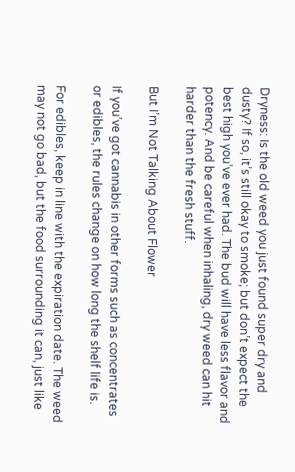Dryness: Is the old weed you just found super dry and dusty? If so, it’s still okay to smoke; but don’t expect the best high you’ve ever had. The bud will have less flavor and potency. And be careful when inhaling, dry weed can hit harder than the fresh stuff.

But I’m Not Talking About Flower

If you’ve got cannabis in other forms such as concentrates or edibles, the rules change on how long the shelf life is.

For edibles, keep in line with the expiration date. The weed may not go bad, but the food surrounding it can, just like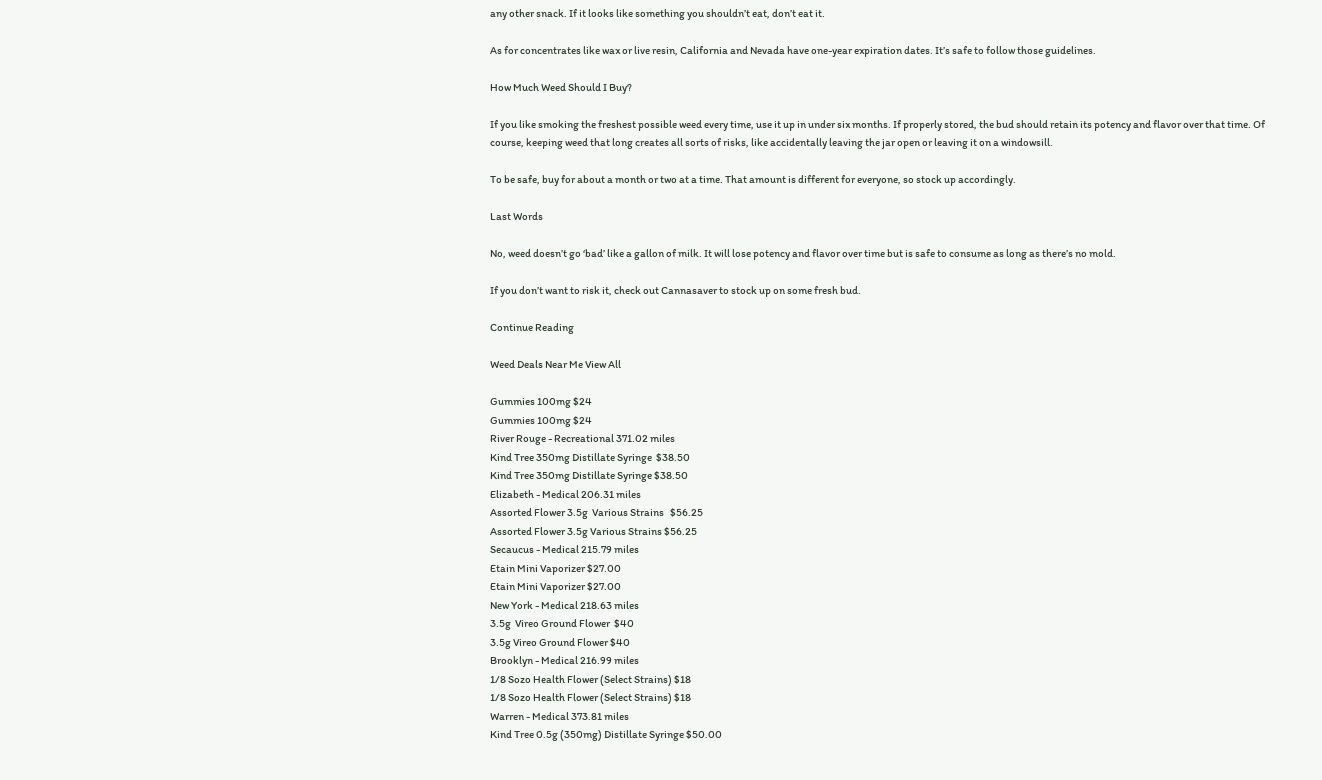any other snack. If it looks like something you shouldn’t eat, don’t eat it.

As for concentrates like wax or live resin, California and Nevada have one-year expiration dates. It’s safe to follow those guidelines.

How Much Weed Should I Buy?

If you like smoking the freshest possible weed every time, use it up in under six months. If properly stored, the bud should retain its potency and flavor over that time. Of course, keeping weed that long creates all sorts of risks, like accidentally leaving the jar open or leaving it on a windowsill.

To be safe, buy for about a month or two at a time. That amount is different for everyone, so stock up accordingly.

Last Words

No, weed doesn’t go ‘bad’ like a gallon of milk. It will lose potency and flavor over time but is safe to consume as long as there’s no mold.

If you don’t want to risk it, check out Cannasaver to stock up on some fresh bud.

Continue Reading

Weed Deals Near Me View All

Gummies 100mg $24
Gummies 100mg $24
River Rouge - Recreational 371.02 miles
Kind Tree 350mg Distillate Syringe  $38.50
Kind Tree 350mg Distillate Syringe $38.50
Elizabeth - Medical 206.31 miles
Assorted Flower 3.5g  Various Strains   $56.25
Assorted Flower 3.5g Various Strains $56.25
Secaucus - Medical 215.79 miles
Etain Mini Vaporizer $27.00
Etain Mini Vaporizer $27.00
New York - Medical 218.63 miles
3.5g  Vireo Ground Flower  $40
3.5g Vireo Ground Flower $40
Brooklyn - Medical 216.99 miles
1/8 Sozo Health Flower (Select Strains) $18
1/8 Sozo Health Flower (Select Strains) $18
Warren - Medical 373.81 miles
Kind Tree 0.5g (350mg) Distillate Syringe $50.00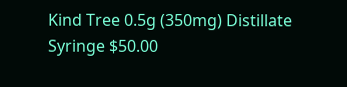Kind Tree 0.5g (350mg) Distillate Syringe $50.00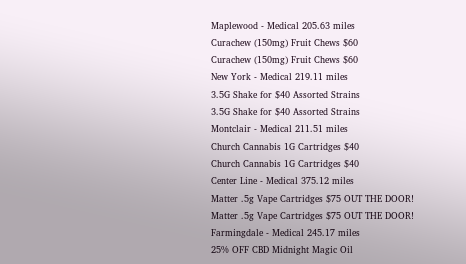Maplewood - Medical 205.63 miles
Curachew (150mg) Fruit Chews $60
Curachew (150mg) Fruit Chews $60
New York - Medical 219.11 miles
3.5G Shake for $40 Assorted Strains
3.5G Shake for $40 Assorted Strains
Montclair - Medical 211.51 miles
Church Cannabis 1G Cartridges $40
Church Cannabis 1G Cartridges $40
Center Line - Medical 375.12 miles
Matter .5g Vape Cartridges $75 OUT THE DOOR!
Matter .5g Vape Cartridges $75 OUT THE DOOR!
Farmingdale - Medical 245.17 miles
25% OFF CBD Midnight Magic Oil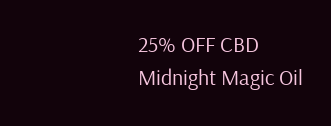25% OFF CBD Midnight Magic Oil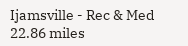Ijamsville - Rec & Med 22.86 miles